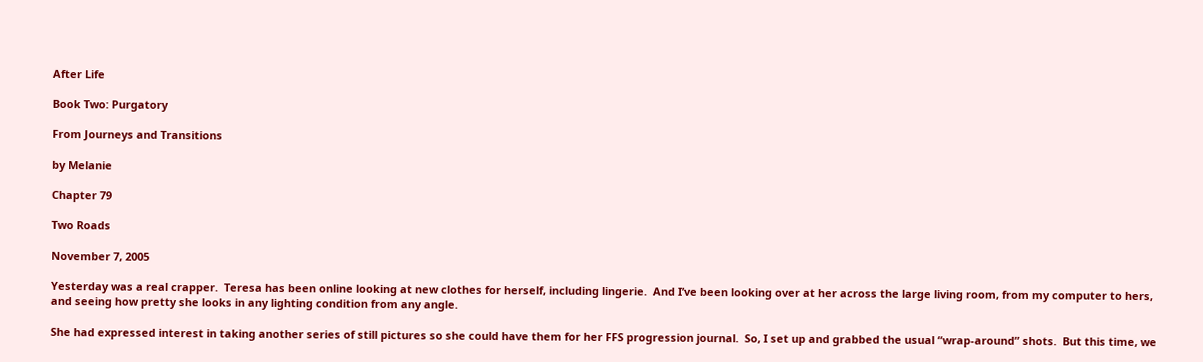After Life

Book Two: Purgatory

From Journeys and Transitions

by Melanie

Chapter 79

Two Roads

November 7, 2005

Yesterday was a real crapper.  Teresa has been online looking at new clothes for herself, including lingerie.  And I’ve been looking over at her across the large living room, from my computer to hers, and seeing how pretty she looks in any lighting condition from any angle.

She had expressed interest in taking another series of still pictures so she could have them for her FFS progression journal.  So, I set up and grabbed the usual “wrap-around” shots.  But this time, we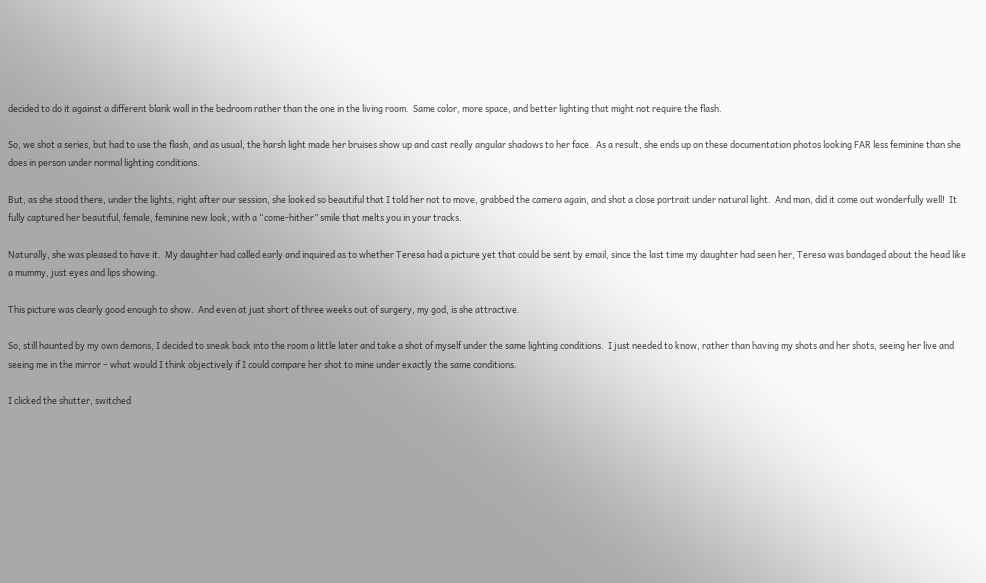decided to do it against a different blank wall in the bedroom rather than the one in the living room.  Same color, more space, and better lighting that might not require the flash.

So, we shot a series, but had to use the flash, and as usual, the harsh light made her bruises show up and cast really angular shadows to her face.  As a result, she ends up on these documentation photos looking FAR less feminine than she does in person under normal lighting conditions.

But, as she stood there, under the lights, right after our session, she looked so beautiful that I told her not to move, grabbed the camera again, and shot a close portrait under natural light.  And man, did it come out wonderfully well!  It fully captured her beautiful, female, feminine new look, with a “come-hither” smile that melts you in your tracks.

Naturally, she was pleased to have it.  My daughter had called early and inquired as to whether Teresa had a picture yet that could be sent by email, since the last time my daughter had seen her, Teresa was bandaged about the head like a mummy, just eyes and lips showing.

This picture was clearly good enough to show.  And even at just short of three weeks out of surgery, my god, is she attractive.

So, still haunted by my own demons, I decided to sneak back into the room a little later and take a shot of myself under the same lighting conditions.  I just needed to know, rather than having my shots and her shots, seeing her live and seeing me in the mirror – what would I think objectively if I could compare her shot to mine under exactly the same conditions.

I clicked the shutter, switched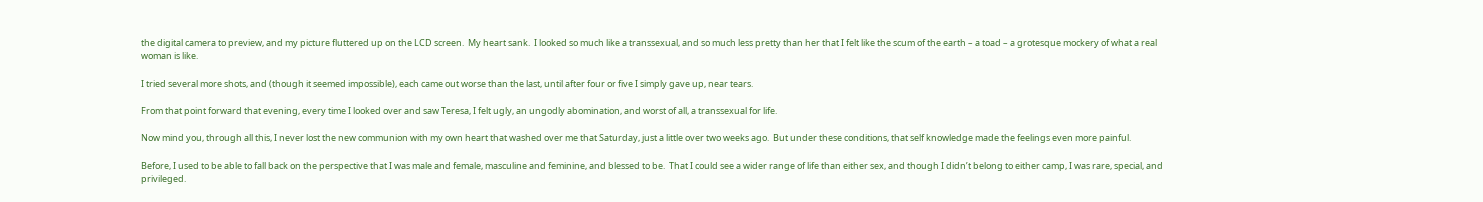the digital camera to preview, and my picture fluttered up on the LCD screen.  My heart sank.  I looked so much like a transsexual, and so much less pretty than her that I felt like the scum of the earth – a toad – a grotesque mockery of what a real woman is like.

I tried several more shots, and (though it seemed impossible), each came out worse than the last, until after four or five I simply gave up, near tears.

From that point forward that evening, every time I looked over and saw Teresa, I felt ugly, an ungodly abomination, and worst of all, a transsexual for life.

Now mind you, through all this, I never lost the new communion with my own heart that washed over me that Saturday, just a little over two weeks ago.  But under these conditions, that self knowledge made the feelings even more painful.

Before, I used to be able to fall back on the perspective that I was male and female, masculine and feminine, and blessed to be.  That I could see a wider range of life than either sex, and though I didn’t belong to either camp, I was rare, special, and privileged.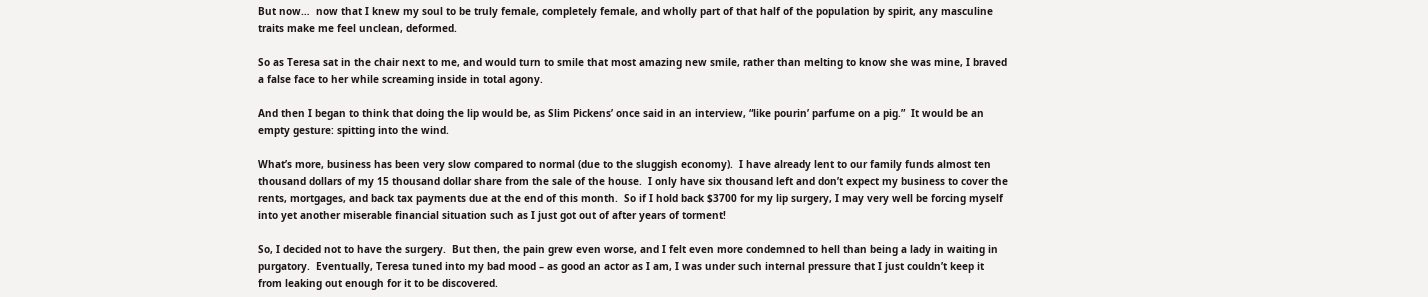But now…  now that I knew my soul to be truly female, completely female, and wholly part of that half of the population by spirit, any masculine traits make me feel unclean, deformed.

So as Teresa sat in the chair next to me, and would turn to smile that most amazing new smile, rather than melting to know she was mine, I braved a false face to her while screaming inside in total agony.

And then I began to think that doing the lip would be, as Slim Pickens’ once said in an interview, “like pourin’ parfume on a pig.”  It would be an empty gesture: spitting into the wind.

What’s more, business has been very slow compared to normal (due to the sluggish economy).  I have already lent to our family funds almost ten thousand dollars of my 15 thousand dollar share from the sale of the house.  I only have six thousand left and don’t expect my business to cover the rents, mortgages, and back tax payments due at the end of this month.  So if I hold back $3700 for my lip surgery, I may very well be forcing myself into yet another miserable financial situation such as I just got out of after years of torment!

So, I decided not to have the surgery.  But then, the pain grew even worse, and I felt even more condemned to hell than being a lady in waiting in purgatory.  Eventually, Teresa tuned into my bad mood – as good an actor as I am, I was under such internal pressure that I just couldn’t keep it from leaking out enough for it to be discovered.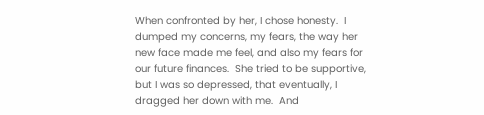When confronted by her, I chose honesty.  I dumped my concerns, my fears, the way her new face made me feel, and also my fears for our future finances.  She tried to be supportive, but I was so depressed, that eventually, I dragged her down with me.  And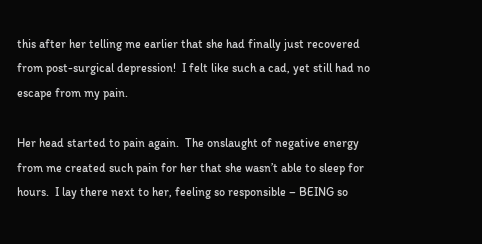this after her telling me earlier that she had finally just recovered from post-surgical depression!  I felt like such a cad, yet still had no escape from my pain.

Her head started to pain again.  The onslaught of negative energy from me created such pain for her that she wasn’t able to sleep for hours.  I lay there next to her, feeling so responsible – BEING so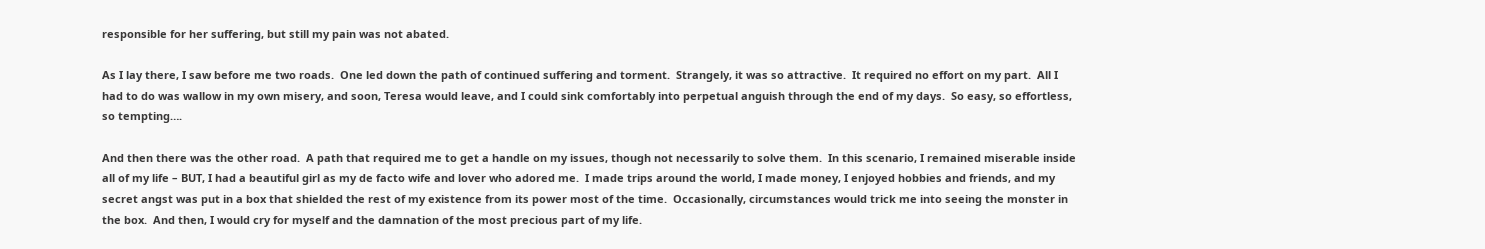responsible for her suffering, but still my pain was not abated.

As I lay there, I saw before me two roads.  One led down the path of continued suffering and torment.  Strangely, it was so attractive.  It required no effort on my part.  All I had to do was wallow in my own misery, and soon, Teresa would leave, and I could sink comfortably into perpetual anguish through the end of my days.  So easy, so effortless, so tempting….

And then there was the other road.  A path that required me to get a handle on my issues, though not necessarily to solve them.  In this scenario, I remained miserable inside all of my life – BUT, I had a beautiful girl as my de facto wife and lover who adored me.  I made trips around the world, I made money, I enjoyed hobbies and friends, and my secret angst was put in a box that shielded the rest of my existence from its power most of the time.  Occasionally, circumstances would trick me into seeing the monster in the box.  And then, I would cry for myself and the damnation of the most precious part of my life.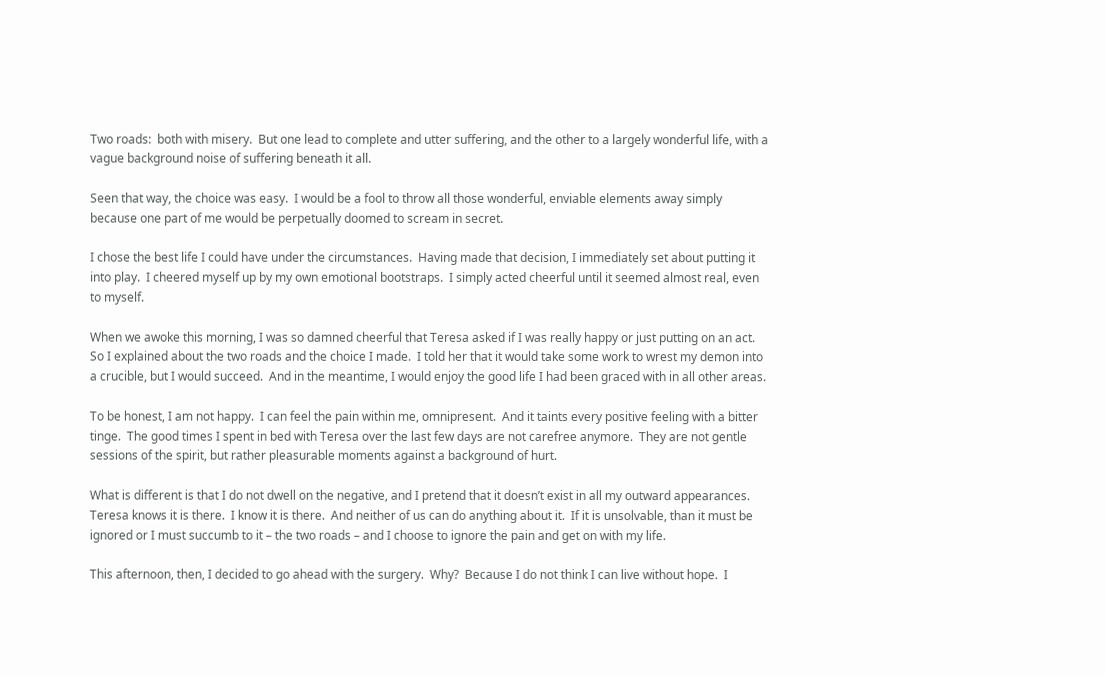Two roads:  both with misery.  But one lead to complete and utter suffering, and the other to a largely wonderful life, with a vague background noise of suffering beneath it all.

Seen that way, the choice was easy.  I would be a fool to throw all those wonderful, enviable elements away simply because one part of me would be perpetually doomed to scream in secret.

I chose the best life I could have under the circumstances.  Having made that decision, I immediately set about putting it into play.  I cheered myself up by my own emotional bootstraps.  I simply acted cheerful until it seemed almost real, even to myself.

When we awoke this morning, I was so damned cheerful that Teresa asked if I was really happy or just putting on an act.  So I explained about the two roads and the choice I made.  I told her that it would take some work to wrest my demon into a crucible, but I would succeed.  And in the meantime, I would enjoy the good life I had been graced with in all other areas.

To be honest, I am not happy.  I can feel the pain within me, omnipresent.  And it taints every positive feeling with a bitter tinge.  The good times I spent in bed with Teresa over the last few days are not carefree anymore.  They are not gentle sessions of the spirit, but rather pleasurable moments against a background of hurt.

What is different is that I do not dwell on the negative, and I pretend that it doesn’t exist in all my outward appearances.  Teresa knows it is there.  I know it is there.  And neither of us can do anything about it.  If it is unsolvable, than it must be ignored or I must succumb to it – the two roads – and I choose to ignore the pain and get on with my life.

This afternoon, then, I decided to go ahead with the surgery.  Why?  Because I do not think I can live without hope.  I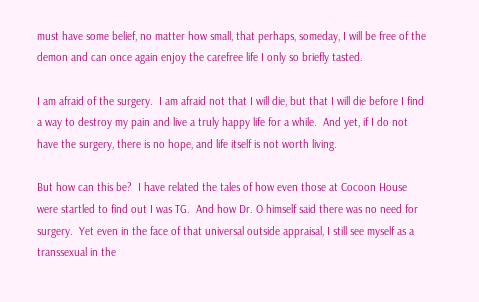must have some belief, no matter how small, that perhaps, someday, I will be free of the demon and can once again enjoy the carefree life I only so briefly tasted.

I am afraid of the surgery.  I am afraid not that I will die, but that I will die before I find a way to destroy my pain and live a truly happy life for a while.  And yet, if I do not have the surgery, there is no hope, and life itself is not worth living.

But how can this be?  I have related the tales of how even those at Cocoon House were startled to find out I was TG.  And how Dr. O himself said there was no need for surgery.  Yet even in the face of that universal outside appraisal, I still see myself as a transsexual in the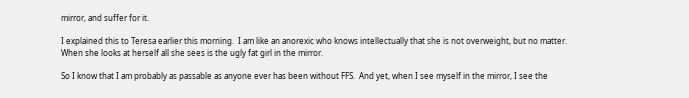mirror, and suffer for it.

I explained this to Teresa earlier this morning.  I am like an anorexic who knows intellectually that she is not overweight, but no matter.  When she looks at herself all she sees is the ugly fat girl in the mirror.

So I know that I am probably as passable as anyone ever has been without FFS.  And yet, when I see myself in the mirror, I see the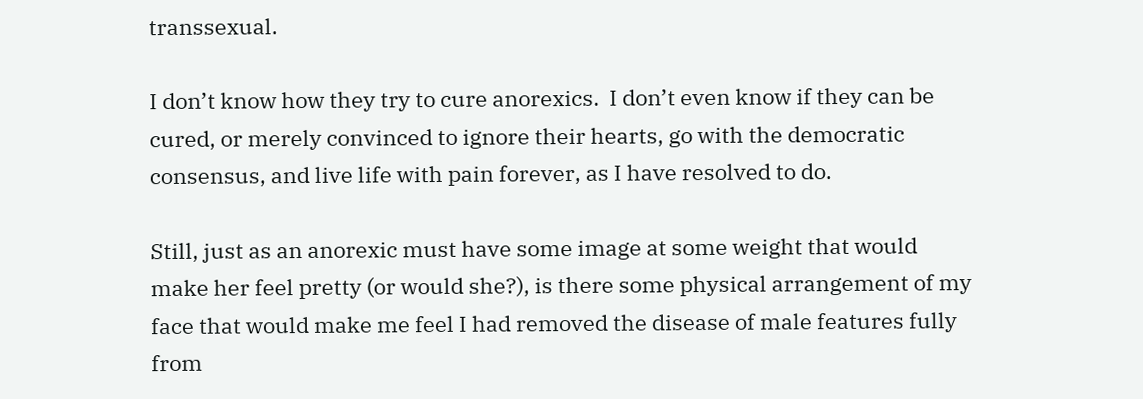transsexual.

I don’t know how they try to cure anorexics.  I don’t even know if they can be cured, or merely convinced to ignore their hearts, go with the democratic consensus, and live life with pain forever, as I have resolved to do.

Still, just as an anorexic must have some image at some weight that would make her feel pretty (or would she?), is there some physical arrangement of my face that would make me feel I had removed the disease of male features fully from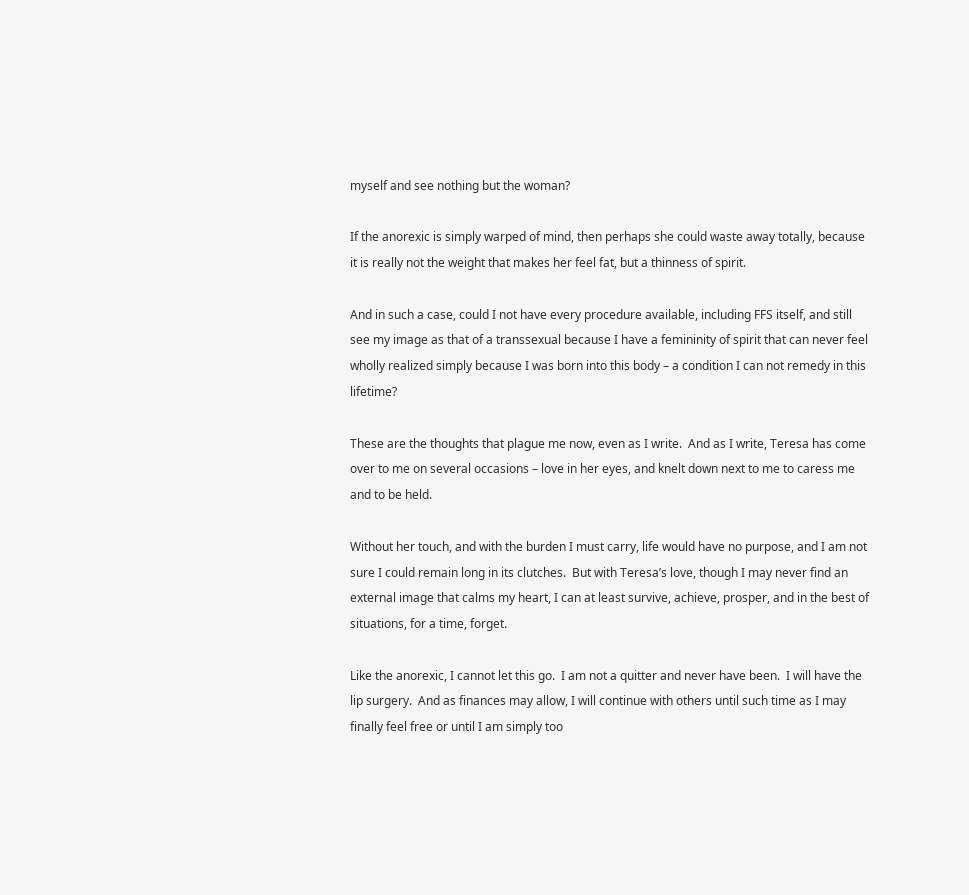myself and see nothing but the woman?

If the anorexic is simply warped of mind, then perhaps she could waste away totally, because it is really not the weight that makes her feel fat, but a thinness of spirit.

And in such a case, could I not have every procedure available, including FFS itself, and still see my image as that of a transsexual because I have a femininity of spirit that can never feel wholly realized simply because I was born into this body – a condition I can not remedy in this lifetime?

These are the thoughts that plague me now, even as I write.  And as I write, Teresa has come over to me on several occasions – love in her eyes, and knelt down next to me to caress me and to be held.

Without her touch, and with the burden I must carry, life would have no purpose, and I am not sure I could remain long in its clutches.  But with Teresa’s love, though I may never find an external image that calms my heart, I can at least survive, achieve, prosper, and in the best of situations, for a time, forget.

Like the anorexic, I cannot let this go.  I am not a quitter and never have been.  I will have the lip surgery.  And as finances may allow, I will continue with others until such time as I may finally feel free or until I am simply too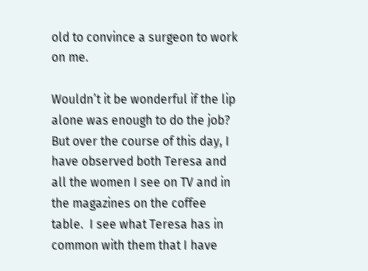old to convince a surgeon to work on me.

Wouldn’t it be wonderful if the lip alone was enough to do the job?  But over the course of this day, I have observed both Teresa and all the women I see on TV and in the magazines on the coffee table.  I see what Teresa has in common with them that I have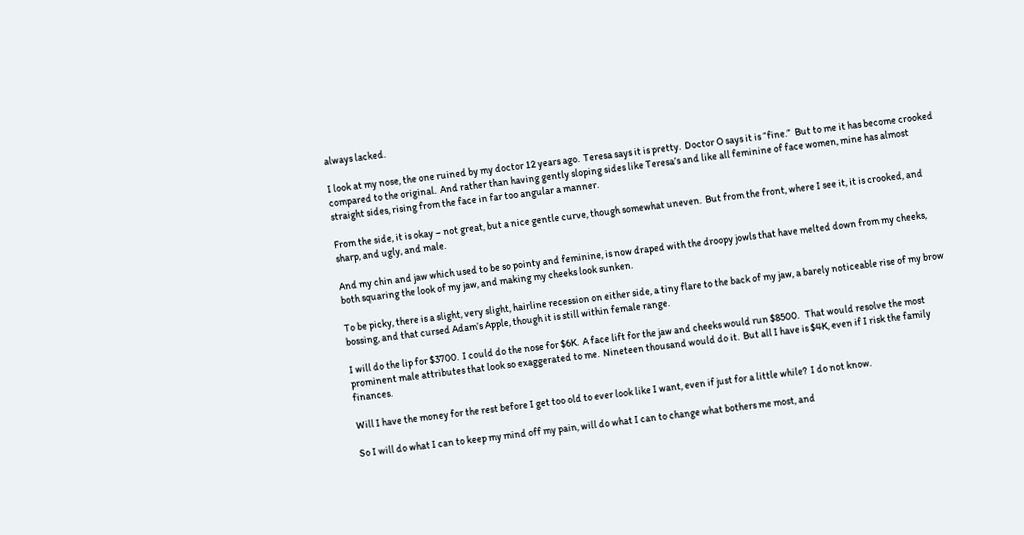always lacked.

I look at my nose, the one ruined by my doctor 12 years ago.  Teresa says it is pretty.  Doctor O says it is “fine.”  But to me it has become crooked compared to the original.  And rather than having gently sloping sides like Teresa’s and like all feminine of face women, mine has almost straight sides, rising from the face in far too angular a manner.

From the side, it is okay – not great, but a nice gentle curve, though somewhat uneven.  But from the front, where I see it, it is crooked, and sharp, and ugly, and male.

And my chin and jaw which used to be so pointy and feminine, is now draped with the droopy jowls that have melted down from my cheeks, both squaring the look of my jaw, and making my cheeks look sunken.

To be picky, there is a slight, very slight, hairline recession on either side, a tiny flare to the back of my jaw, a barely noticeable rise of my brow bossing, and that cursed Adam’s Apple, though it is still within female range.

I will do the lip for $3700.  I could do the nose for $6K.  A face lift for the jaw and cheeks would run $8500.   That would resolve the most prominent male attributes that look so exaggerated to me.  Nineteen thousand would do it.  But all I have is $4K, even if I risk the family finances.

Will I have the money for the rest before I get too old to ever look like I want, even if just for a little while?  I do not know.

So I will do what I can to keep my mind off my pain, will do what I can to change what bothers me most, and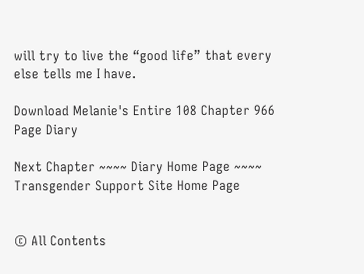will try to live the “good life” that every else tells me I have.

Download Melanie's Entire 108 Chapter 966 Page Diary

Next Chapter ~~~~ Diary Home Page ~~~~ Transgender Support Site Home Page


© All Contents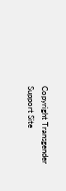Copyright Transgender Support Site